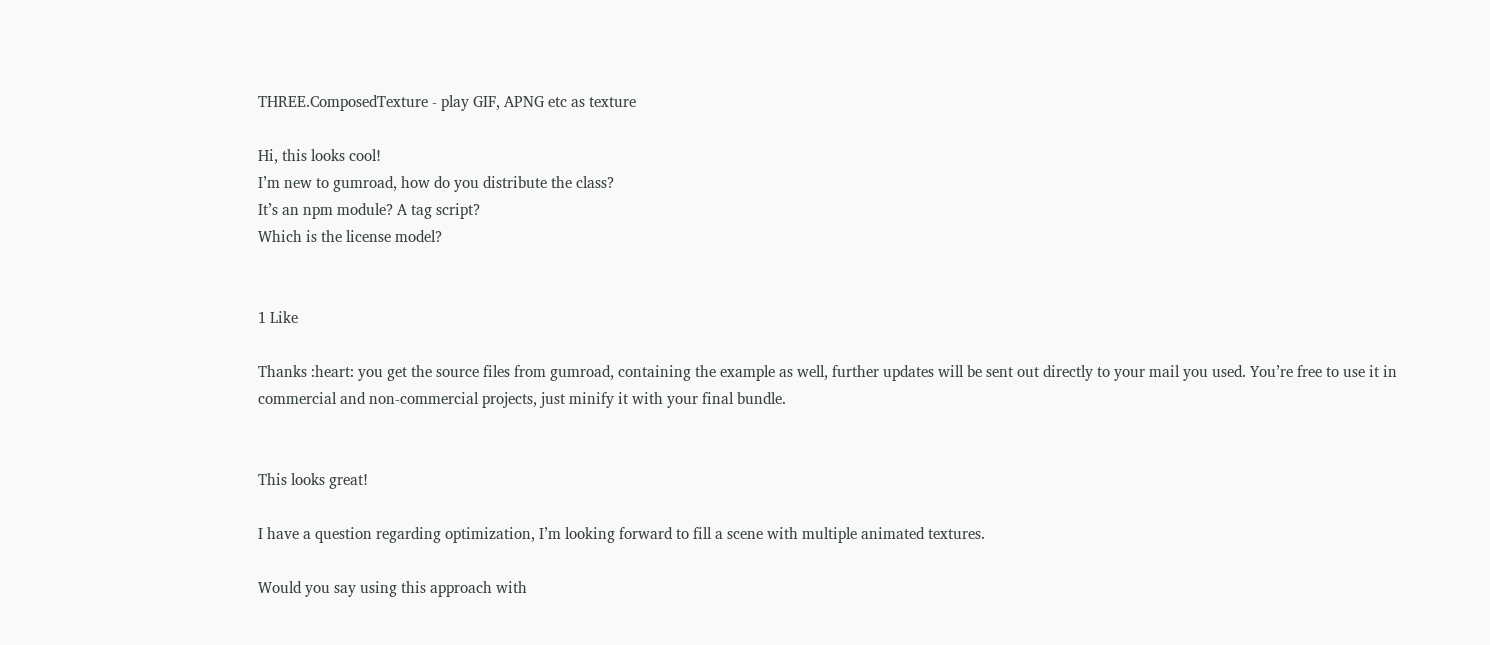THREE.ComposedTexture - play GIF, APNG etc as texture

Hi, this looks cool!
I’m new to gumroad, how do you distribute the class?
It’s an npm module? A tag script?
Which is the license model?


1 Like

Thanks :heart: you get the source files from gumroad, containing the example as well, further updates will be sent out directly to your mail you used. You’re free to use it in commercial and non-commercial projects, just minify it with your final bundle.


This looks great!

I have a question regarding optimization, I’m looking forward to fill a scene with multiple animated textures.

Would you say using this approach with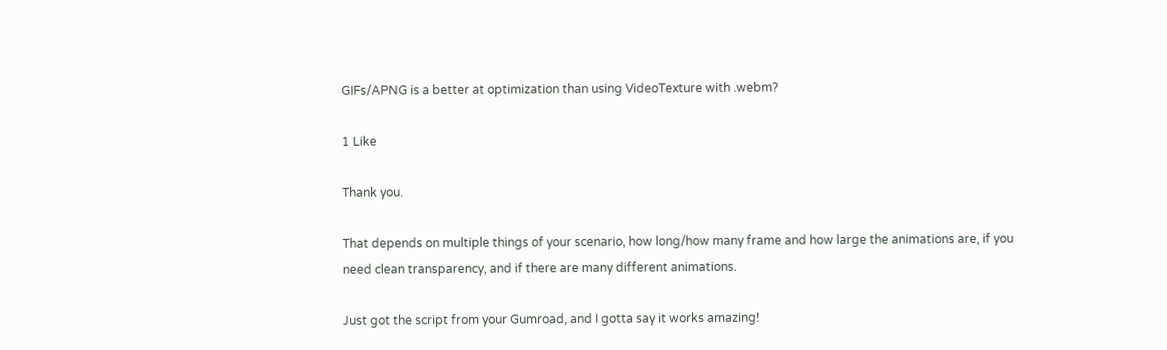GIFs/APNG is a better at optimization than using VideoTexture with .webm?

1 Like

Thank you.

That depends on multiple things of your scenario, how long/how many frame and how large the animations are, if you need clean transparency, and if there are many different animations.

Just got the script from your Gumroad, and I gotta say it works amazing!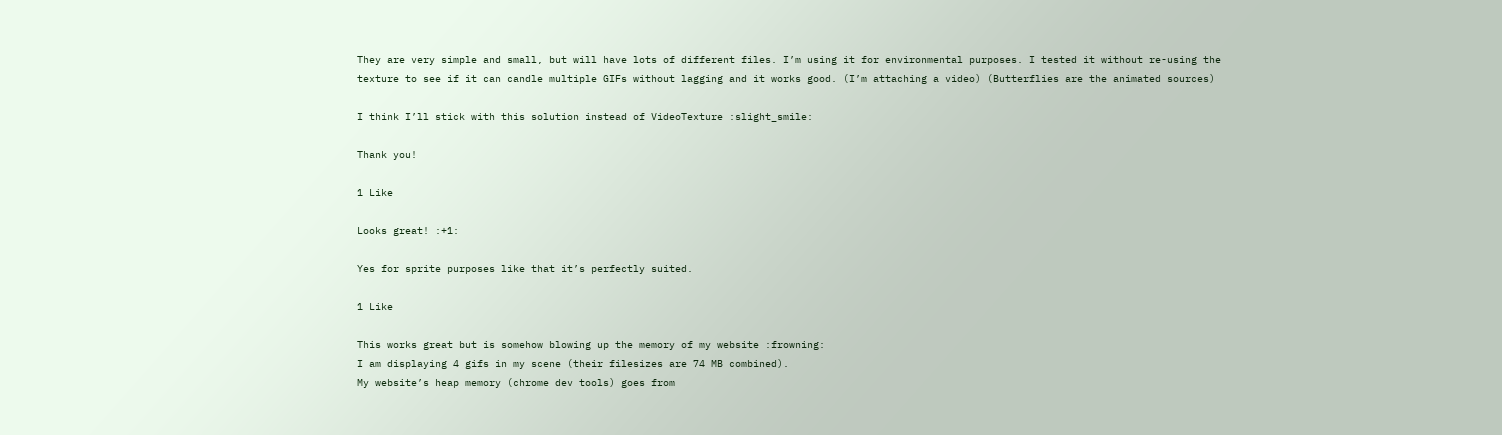They are very simple and small, but will have lots of different files. I’m using it for environmental purposes. I tested it without re-using the texture to see if it can candle multiple GIFs without lagging and it works good. (I’m attaching a video) (Butterflies are the animated sources)

I think I’ll stick with this solution instead of VideoTexture :slight_smile:

Thank you!

1 Like

Looks great! :+1:

Yes for sprite purposes like that it’s perfectly suited.

1 Like

This works great but is somehow blowing up the memory of my website :frowning:
I am displaying 4 gifs in my scene (their filesizes are 74 MB combined).
My website’s heap memory (chrome dev tools) goes from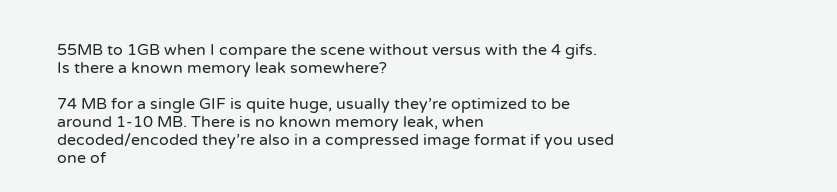55MB to 1GB when I compare the scene without versus with the 4 gifs.
Is there a known memory leak somewhere?

74 MB for a single GIF is quite huge, usually they’re optimized to be around 1-10 MB. There is no known memory leak, when decoded/encoded they’re also in a compressed image format if you used one of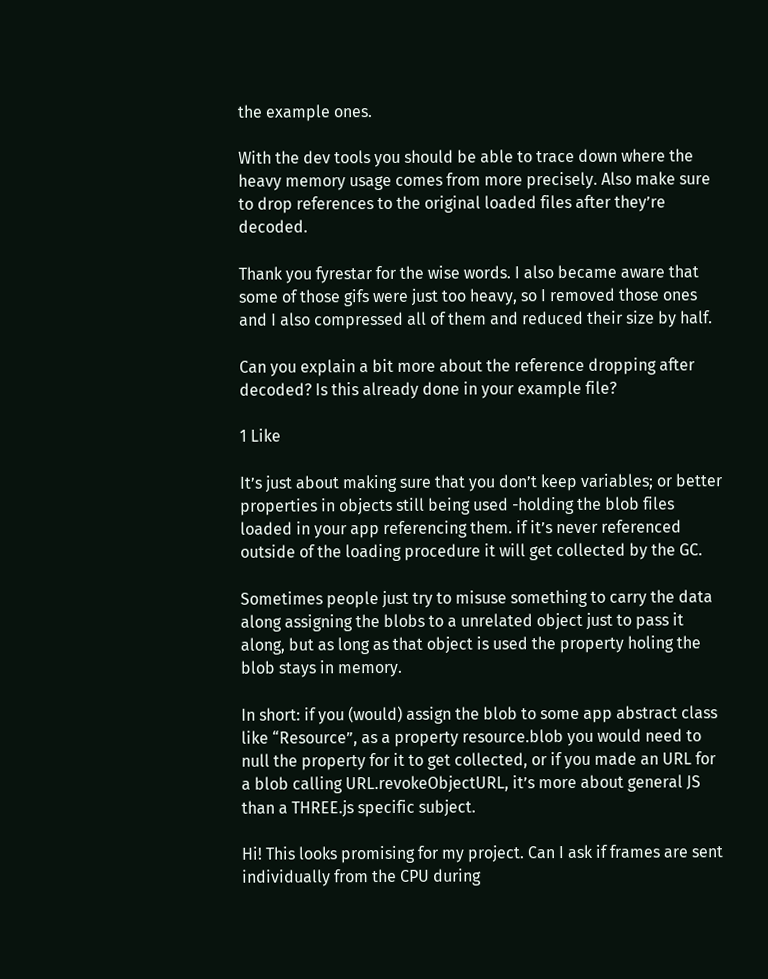the example ones.

With the dev tools you should be able to trace down where the heavy memory usage comes from more precisely. Also make sure to drop references to the original loaded files after they’re decoded.

Thank you fyrestar for the wise words. I also became aware that some of those gifs were just too heavy, so I removed those ones and I also compressed all of them and reduced their size by half.

Can you explain a bit more about the reference dropping after decoded? Is this already done in your example file?

1 Like

It’s just about making sure that you don’t keep variables; or better properties in objects still being used -holding the blob files loaded in your app referencing them. if it’s never referenced outside of the loading procedure it will get collected by the GC.

Sometimes people just try to misuse something to carry the data along assigning the blobs to a unrelated object just to pass it along, but as long as that object is used the property holing the blob stays in memory.

In short: if you (would) assign the blob to some app abstract class like “Resource”, as a property resource.blob you would need to null the property for it to get collected, or if you made an URL for a blob calling URL.revokeObjectURL, it’s more about general JS than a THREE.js specific subject.

Hi! This looks promising for my project. Can I ask if frames are sent individually from the CPU during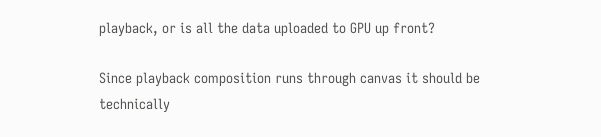playback, or is all the data uploaded to GPU up front?

Since playback composition runs through canvas it should be technically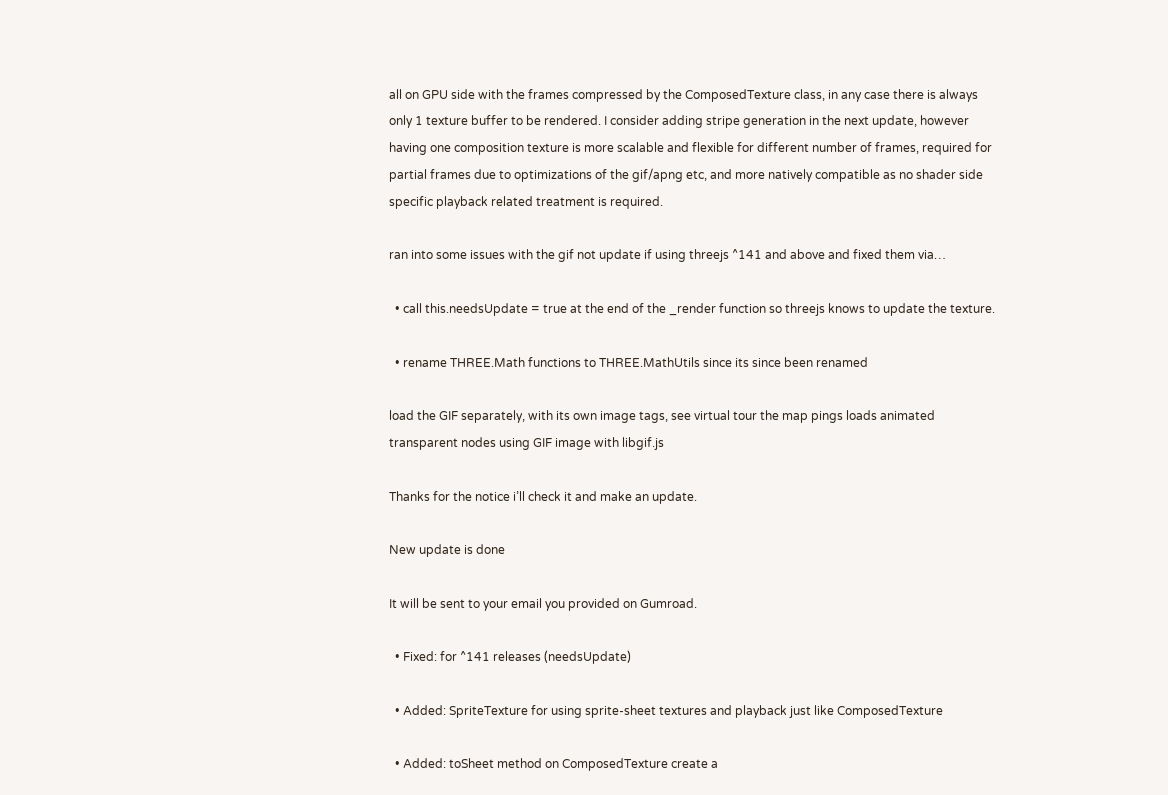all on GPU side with the frames compressed by the ComposedTexture class, in any case there is always only 1 texture buffer to be rendered. I consider adding stripe generation in the next update, however having one composition texture is more scalable and flexible for different number of frames, required for partial frames due to optimizations of the gif/apng etc, and more natively compatible as no shader side specific playback related treatment is required.

ran into some issues with the gif not update if using threejs ^141 and above and fixed them via…

  • call this.needsUpdate = true at the end of the _render function so threejs knows to update the texture.

  • rename THREE.Math functions to THREE.MathUtils since its since been renamed

load the GIF separately, with its own image tags, see virtual tour the map pings loads animated transparent nodes using GIF image with libgif.js

Thanks for the notice i’ll check it and make an update.

New update is done

It will be sent to your email you provided on Gumroad.

  • Fixed: for ^141 releases (needsUpdate)

  • Added: SpriteTexture for using sprite-sheet textures and playback just like ComposedTexture

  • Added: toSheet method on ComposedTexture create a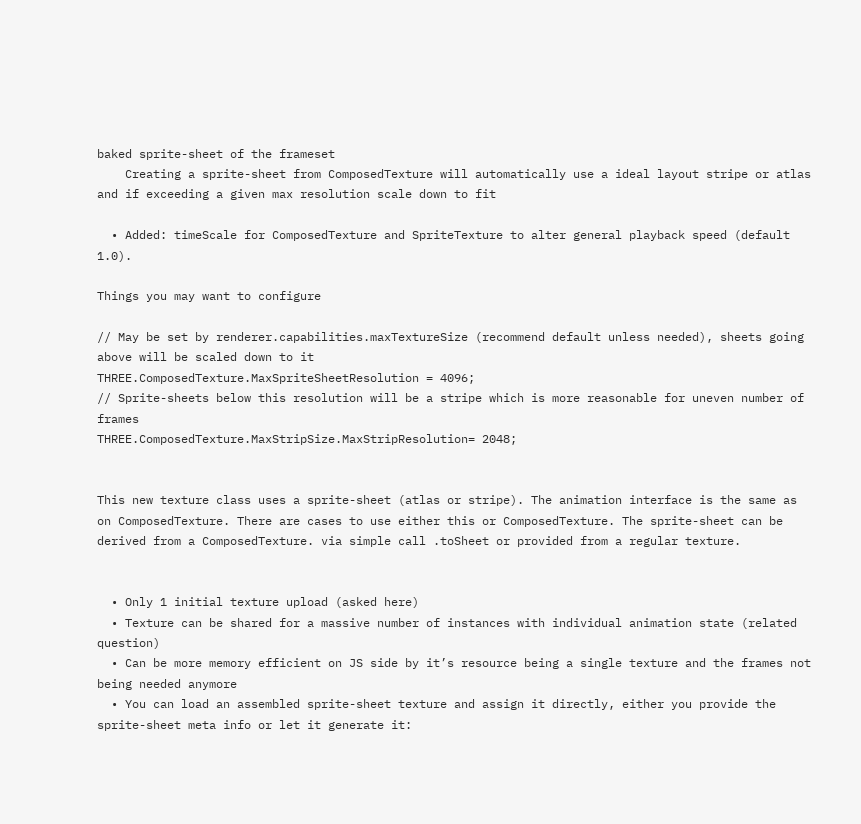baked sprite-sheet of the frameset
    Creating a sprite-sheet from ComposedTexture will automatically use a ideal layout stripe or atlas and if exceeding a given max resolution scale down to fit

  • Added: timeScale for ComposedTexture and SpriteTexture to alter general playback speed (default 1.0).

Things you may want to configure

// May be set by renderer.capabilities.maxTextureSize (recommend default unless needed), sheets going above will be scaled down to it
THREE.ComposedTexture.MaxSpriteSheetResolution = 4096;
// Sprite-sheets below this resolution will be a stripe which is more reasonable for uneven number of frames
THREE.ComposedTexture.MaxStripSize.MaxStripResolution= 2048;


This new texture class uses a sprite-sheet (atlas or stripe). The animation interface is the same as on ComposedTexture. There are cases to use either this or ComposedTexture. The sprite-sheet can be derived from a ComposedTexture. via simple call .toSheet or provided from a regular texture.


  • Only 1 initial texture upload (asked here)
  • Texture can be shared for a massive number of instances with individual animation state (related question)
  • Can be more memory efficient on JS side by it’s resource being a single texture and the frames not being needed anymore
  • You can load an assembled sprite-sheet texture and assign it directly, either you provide the sprite-sheet meta info or let it generate it: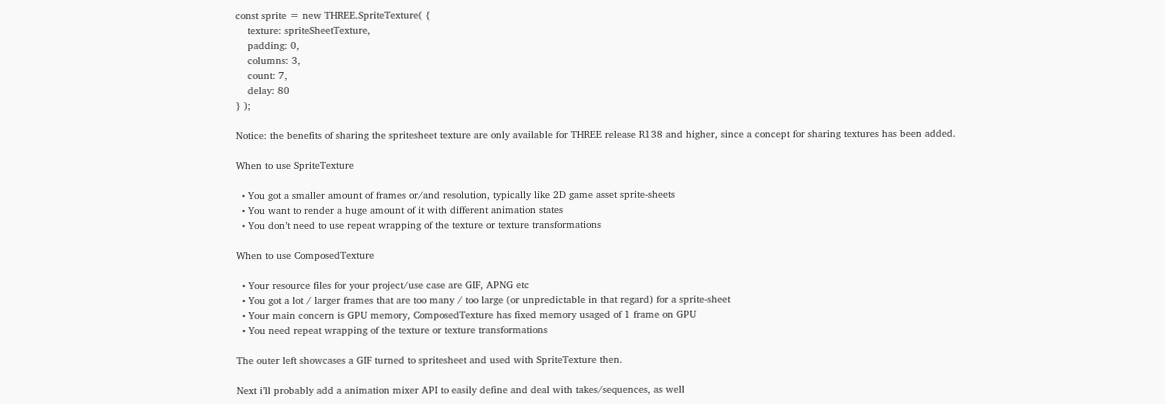const sprite = new THREE.SpriteTexture( {
    texture: spriteSheetTexture,
    padding: 0,
    columns: 3,
    count: 7,
    delay: 80
} );

Notice: the benefits of sharing the spritesheet texture are only available for THREE release R138 and higher, since a concept for sharing textures has been added.

When to use SpriteTexture

  • You got a smaller amount of frames or/and resolution, typically like 2D game asset sprite-sheets
  • You want to render a huge amount of it with different animation states
  • You don’t need to use repeat wrapping of the texture or texture transformations

When to use ComposedTexture

  • Your resource files for your project/use case are GIF, APNG etc
  • You got a lot / larger frames that are too many / too large (or unpredictable in that regard) for a sprite-sheet
  • Your main concern is GPU memory, ComposedTexture has fixed memory usaged of 1 frame on GPU
  • You need repeat wrapping of the texture or texture transformations

The outer left showcases a GIF turned to spritesheet and used with SpriteTexture then.

Next i’ll probably add a animation mixer API to easily define and deal with takes/sequences, as well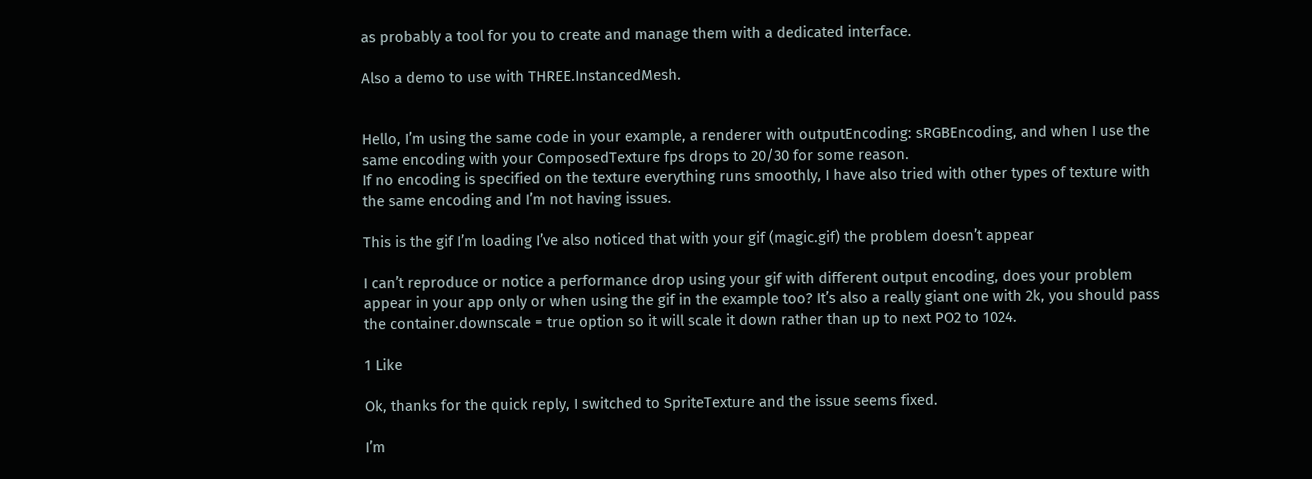as probably a tool for you to create and manage them with a dedicated interface.

Also a demo to use with THREE.InstancedMesh.


Hello, I’m using the same code in your example, a renderer with outputEncoding: sRGBEncoding, and when I use the same encoding with your ComposedTexture fps drops to 20/30 for some reason.
If no encoding is specified on the texture everything runs smoothly, I have also tried with other types of texture with the same encoding and I’m not having issues.

This is the gif I’m loading I’ve also noticed that with your gif (magic.gif) the problem doesn’t appear

I can’t reproduce or notice a performance drop using your gif with different output encoding, does your problem appear in your app only or when using the gif in the example too? It’s also a really giant one with 2k, you should pass the container.downscale = true option so it will scale it down rather than up to next PO2 to 1024.

1 Like

Ok, thanks for the quick reply, I switched to SpriteTexture and the issue seems fixed.

I’m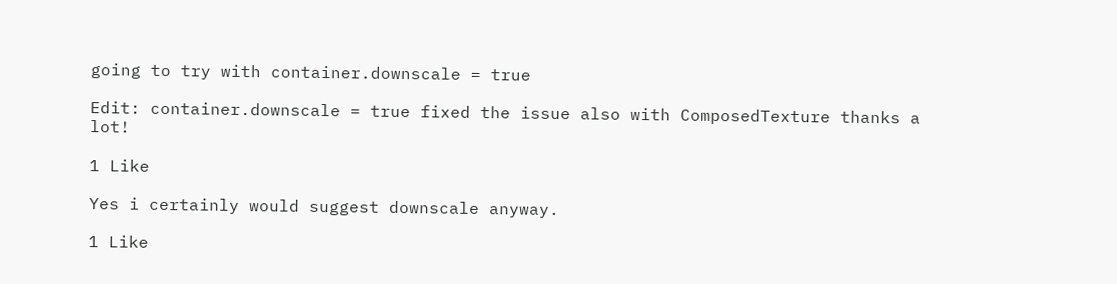going to try with container.downscale = true

Edit: container.downscale = true fixed the issue also with ComposedTexture thanks a lot!

1 Like

Yes i certainly would suggest downscale anyway.

1 Like